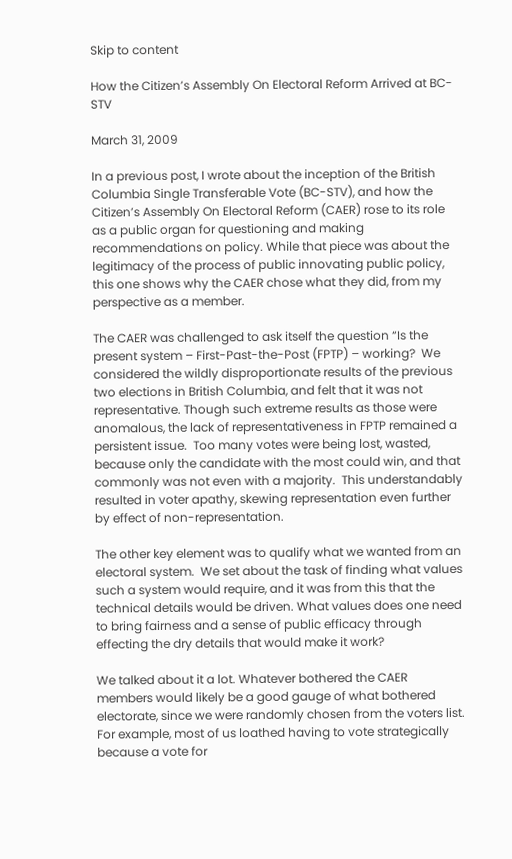Skip to content

How the Citizen’s Assembly On Electoral Reform Arrived at BC-STV

March 31, 2009

In a previous post, I wrote about the inception of the British Columbia Single Transferable Vote (BC-STV), and how the Citizen’s Assembly On Electoral Reform (CAER) rose to its role as a public organ for questioning and making recommendations on policy. While that piece was about the legitimacy of the process of public innovating public policy, this one shows why the CAER chose what they did, from my perspective as a member.

The CAER was challenged to ask itself the question “Is the present system – First-Past-the-Post (FPTP) – working?  We considered the wildly disproportionate results of the previous two elections in British Columbia, and felt that it was not representative. Though such extreme results as those were anomalous, the lack of representativeness in FPTP remained a persistent issue.  Too many votes were being lost, wasted, because only the candidate with the most could win, and that commonly was not even with a majority.  This understandably resulted in voter apathy, skewing representation even further by effect of non-representation.

The other key element was to qualify what we wanted from an electoral system.  We set about the task of finding what values such a system would require, and it was from this that the technical details would be driven. What values does one need to bring fairness and a sense of public efficacy through effecting the dry details that would make it work?

We talked about it a lot. Whatever bothered the CAER members would likely be a good gauge of what bothered electorate, since we were randomly chosen from the voters list. For example, most of us loathed having to vote strategically because a vote for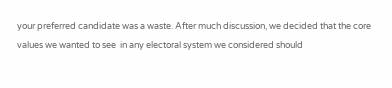your preferred candidate was a waste. After much discussion, we decided that the core values we wanted to see  in any electoral system we considered should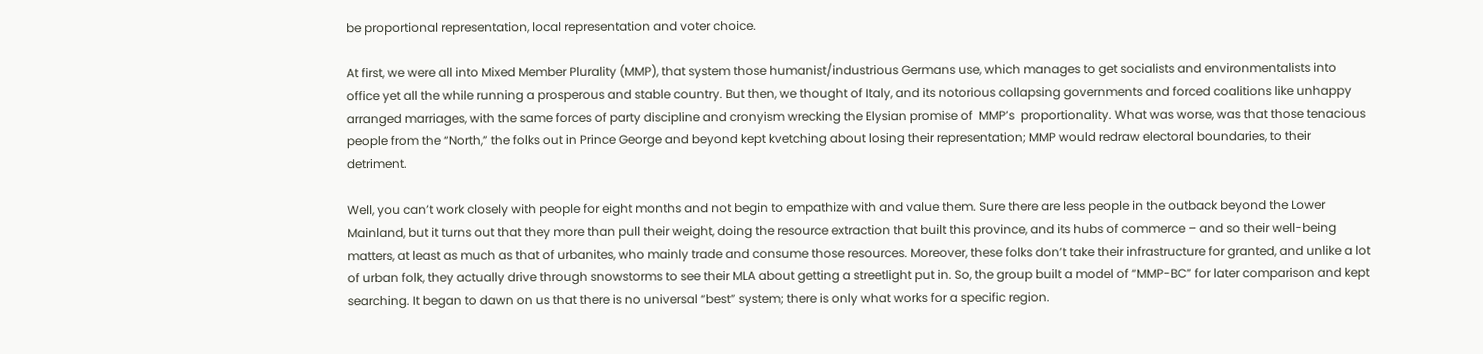be proportional representation, local representation and voter choice.

At first, we were all into Mixed Member Plurality (MMP), that system those humanist/industrious Germans use, which manages to get socialists and environmentalists into office yet all the while running a prosperous and stable country. But then, we thought of Italy, and its notorious collapsing governments and forced coalitions like unhappy arranged marriages, with the same forces of party discipline and cronyism wrecking the Elysian promise of  MMP’s  proportionality. What was worse, was that those tenacious people from the “North,” the folks out in Prince George and beyond kept kvetching about losing their representation; MMP would redraw electoral boundaries, to their detriment.

Well, you can’t work closely with people for eight months and not begin to empathize with and value them. Sure there are less people in the outback beyond the Lower Mainland, but it turns out that they more than pull their weight, doing the resource extraction that built this province, and its hubs of commerce – and so their well-being matters, at least as much as that of urbanites, who mainly trade and consume those resources. Moreover, these folks don’t take their infrastructure for granted, and unlike a lot of urban folk, they actually drive through snowstorms to see their MLA about getting a streetlight put in. So, the group built a model of “MMP-BC” for later comparison and kept searching. It began to dawn on us that there is no universal “best” system; there is only what works for a specific region.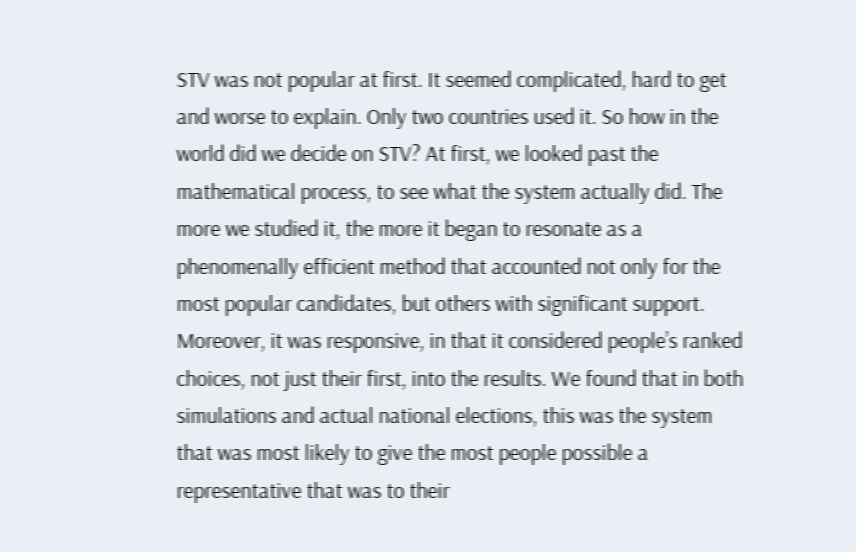STV was not popular at first. It seemed complicated, hard to get and worse to explain. Only two countries used it. So how in the world did we decide on STV? At first, we looked past the mathematical process, to see what the system actually did. The more we studied it, the more it began to resonate as a phenomenally efficient method that accounted not only for the most popular candidates, but others with significant support. Moreover, it was responsive, in that it considered people’s ranked choices, not just their first, into the results. We found that in both simulations and actual national elections, this was the system that was most likely to give the most people possible a representative that was to their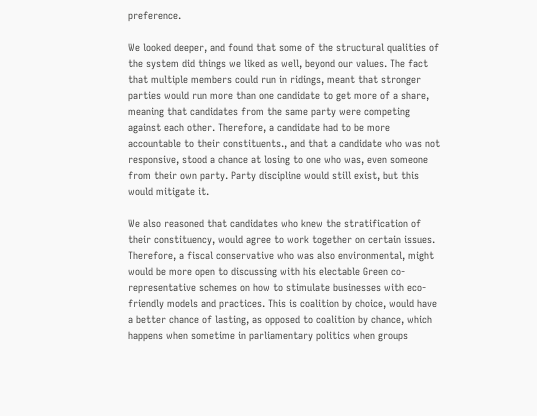preference.

We looked deeper, and found that some of the structural qualities of the system did things we liked as well, beyond our values. The fact that multiple members could run in ridings, meant that stronger parties would run more than one candidate to get more of a share, meaning that candidates from the same party were competing against each other. Therefore, a candidate had to be more accountable to their constituents., and that a candidate who was not responsive, stood a chance at losing to one who was, even someone from their own party. Party discipline would still exist, but this would mitigate it.

We also reasoned that candidates who knew the stratification of their constituency, would agree to work together on certain issues. Therefore, a fiscal conservative who was also environmental, might would be more open to discussing with his electable Green co-representative schemes on how to stimulate businesses with eco-friendly models and practices. This is coalition by choice, would have a better chance of lasting, as opposed to coalition by chance, which happens when sometime in parliamentary politics when groups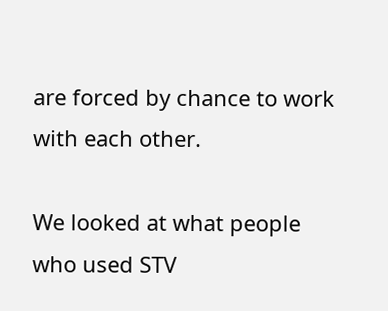are forced by chance to work with each other.

We looked at what people who used STV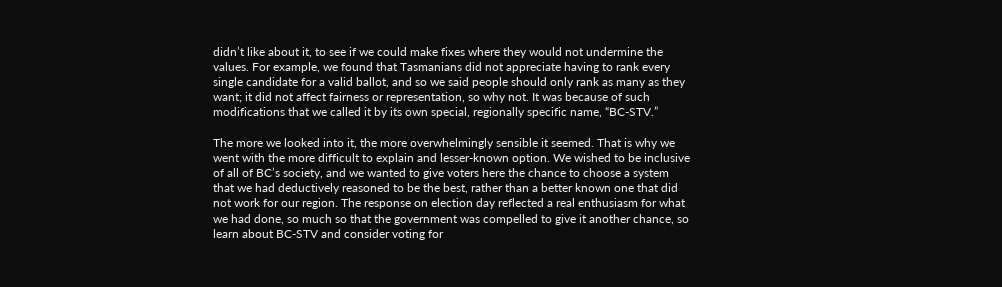didn’t like about it, to see if we could make fixes where they would not undermine the values. For example, we found that Tasmanians did not appreciate having to rank every single candidate for a valid ballot, and so we said people should only rank as many as they want; it did not affect fairness or representation, so why not. It was because of such modifications that we called it by its own special, regionally specific name, “BC-STV.”

The more we looked into it, the more overwhelmingly sensible it seemed. That is why we went with the more difficult to explain and lesser-known option. We wished to be inclusive of all of BC’s society, and we wanted to give voters here the chance to choose a system that we had deductively reasoned to be the best, rather than a better known one that did not work for our region. The response on election day reflected a real enthusiasm for what we had done, so much so that the government was compelled to give it another chance, so learn about BC-STV and consider voting for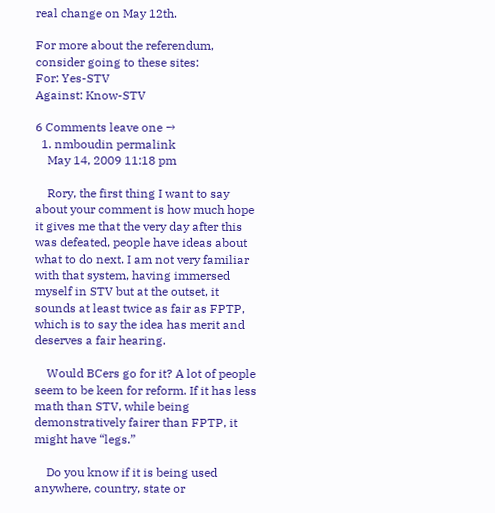real change on May 12th.

For more about the referendum, consider going to these sites:
For: Yes-STV
Against: Know-STV

6 Comments leave one →
  1. nmboudin permalink
    May 14, 2009 11:18 pm

    Rory, the first thing I want to say about your comment is how much hope it gives me that the very day after this was defeated, people have ideas about what to do next. I am not very familiar with that system, having immersed myself in STV but at the outset, it sounds at least twice as fair as FPTP, which is to say the idea has merit and deserves a fair hearing.

    Would BCers go for it? A lot of people seem to be keen for reform. If it has less math than STV, while being demonstratively fairer than FPTP, it might have “legs.”

    Do you know if it is being used anywhere, country, state or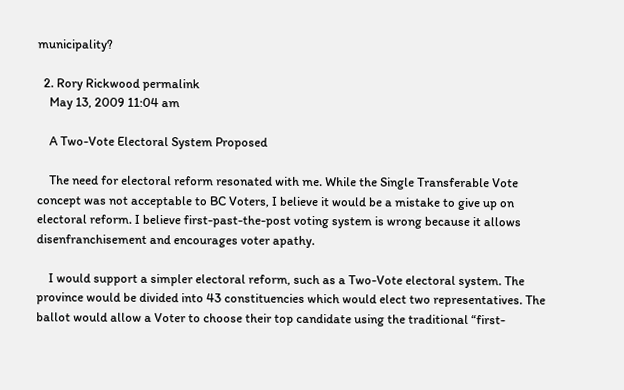municipality?

  2. Rory Rickwood permalink
    May 13, 2009 11:04 am

    A Two-Vote Electoral System Proposed

    The need for electoral reform resonated with me. While the Single Transferable Vote concept was not acceptable to BC Voters, I believe it would be a mistake to give up on electoral reform. I believe first-past-the-post voting system is wrong because it allows disenfranchisement and encourages voter apathy.

    I would support a simpler electoral reform, such as a Two-Vote electoral system. The province would be divided into 43 constituencies which would elect two representatives. The ballot would allow a Voter to choose their top candidate using the traditional “first-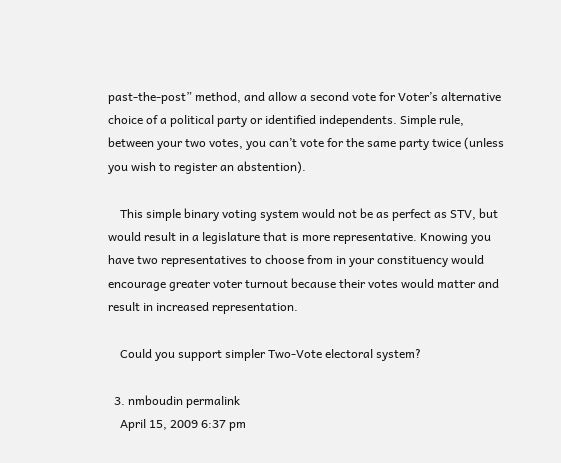past-the-post” method, and allow a second vote for Voter’s alternative choice of a political party or identified independents. Simple rule, between your two votes, you can’t vote for the same party twice (unless you wish to register an abstention).

    This simple binary voting system would not be as perfect as STV, but would result in a legislature that is more representative. Knowing you have two representatives to choose from in your constituency would encourage greater voter turnout because their votes would matter and result in increased representation.

    Could you support simpler Two-Vote electoral system?

  3. nmboudin permalink
    April 15, 2009 6:37 pm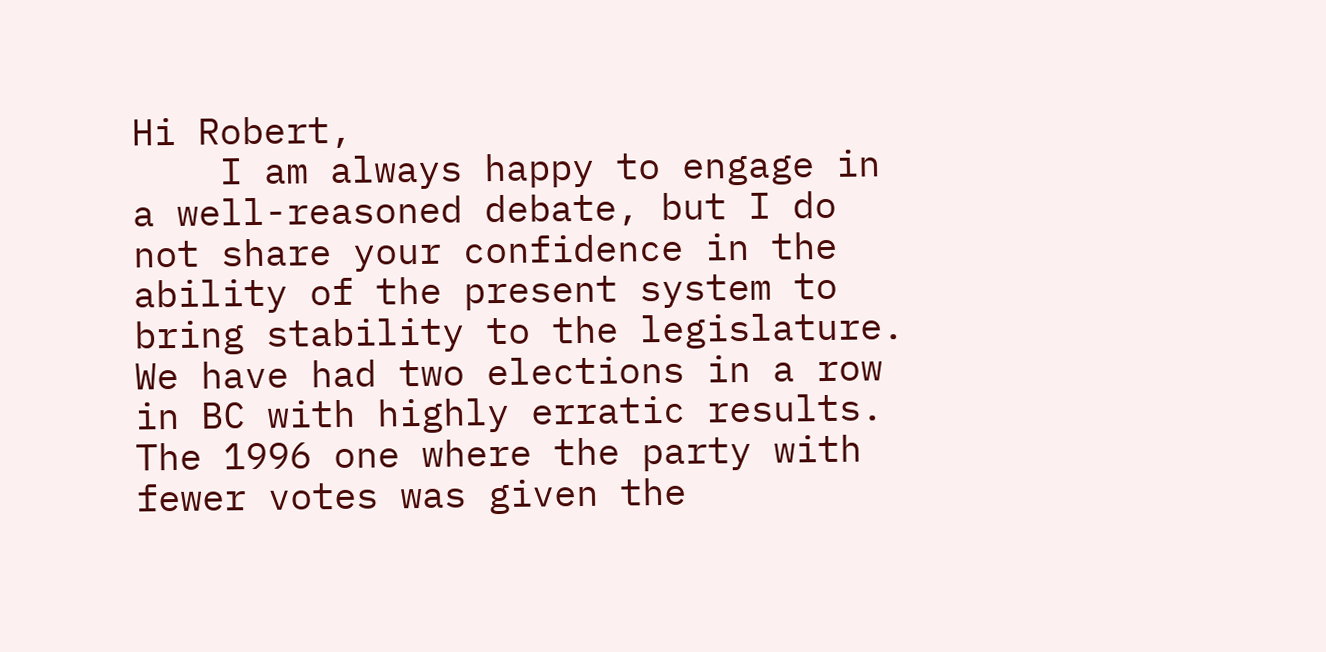Hi Robert,
    I am always happy to engage in a well-reasoned debate, but I do not share your confidence in the ability of the present system to bring stability to the legislature. We have had two elections in a row in BC with highly erratic results. The 1996 one where the party with fewer votes was given the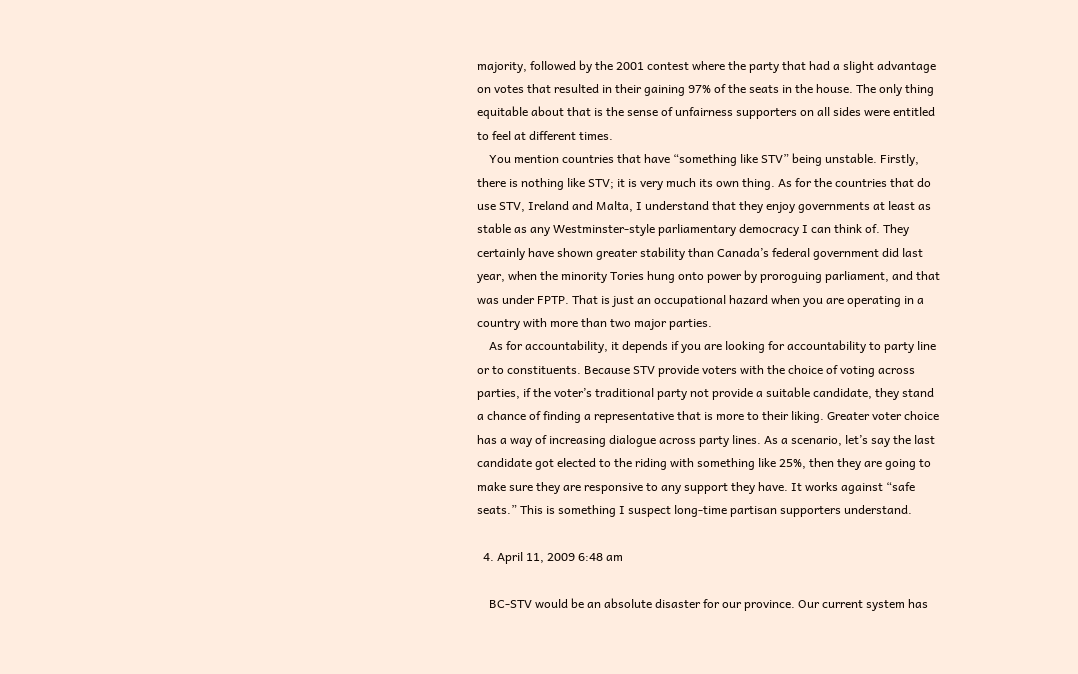majority, followed by the 2001 contest where the party that had a slight advantage on votes that resulted in their gaining 97% of the seats in the house. The only thing equitable about that is the sense of unfairness supporters on all sides were entitled to feel at different times.
    You mention countries that have “something like STV” being unstable. Firstly, there is nothing like STV; it is very much its own thing. As for the countries that do use STV, Ireland and Malta, I understand that they enjoy governments at least as stable as any Westminster-style parliamentary democracy I can think of. They certainly have shown greater stability than Canada’s federal government did last year, when the minority Tories hung onto power by proroguing parliament, and that was under FPTP. That is just an occupational hazard when you are operating in a country with more than two major parties.
    As for accountability, it depends if you are looking for accountability to party line or to constituents. Because STV provide voters with the choice of voting across parties, if the voter’s traditional party not provide a suitable candidate, they stand a chance of finding a representative that is more to their liking. Greater voter choice has a way of increasing dialogue across party lines. As a scenario, let’s say the last candidate got elected to the riding with something like 25%, then they are going to make sure they are responsive to any support they have. It works against “safe seats.” This is something I suspect long-time partisan supporters understand.

  4. April 11, 2009 6:48 am

    BC-STV would be an absolute disaster for our province. Our current system has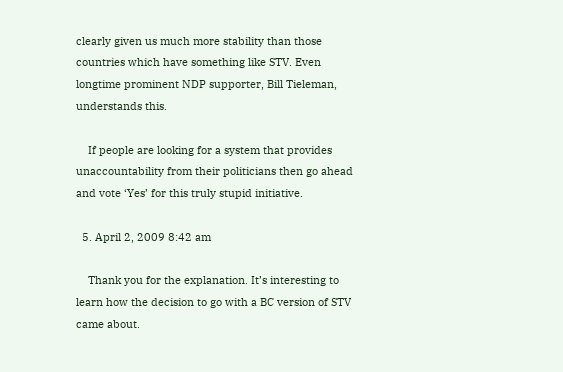clearly given us much more stability than those countries which have something like STV. Even longtime prominent NDP supporter, Bill Tieleman, understands this.

    If people are looking for a system that provides unaccountability from their politicians then go ahead and vote ‘Yes’ for this truly stupid initiative.

  5. April 2, 2009 8:42 am

    Thank you for the explanation. It’s interesting to learn how the decision to go with a BC version of STV came about.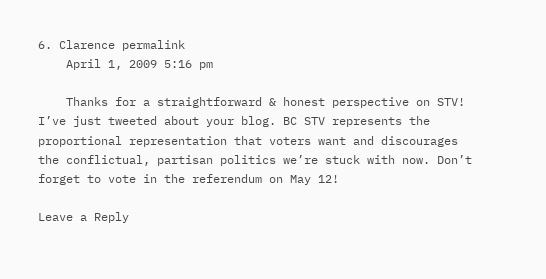6. Clarence permalink
    April 1, 2009 5:16 pm

    Thanks for a straightforward & honest perspective on STV! I’ve just tweeted about your blog. BC STV represents the proportional representation that voters want and discourages the conflictual, partisan politics we’re stuck with now. Don’t forget to vote in the referendum on May 12!

Leave a Reply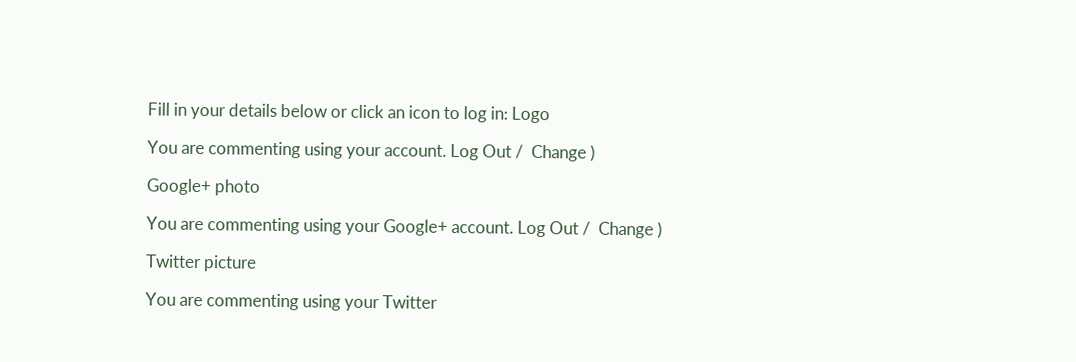Fill in your details below or click an icon to log in: Logo

You are commenting using your account. Log Out /  Change )

Google+ photo

You are commenting using your Google+ account. Log Out /  Change )

Twitter picture

You are commenting using your Twitter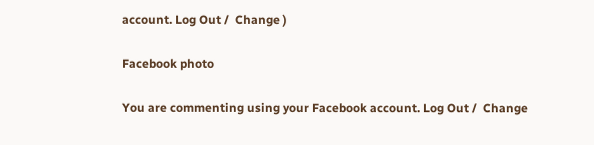account. Log Out /  Change )

Facebook photo

You are commenting using your Facebook account. Log Out /  Change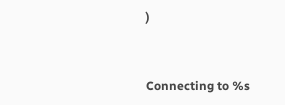)


Connecting to %s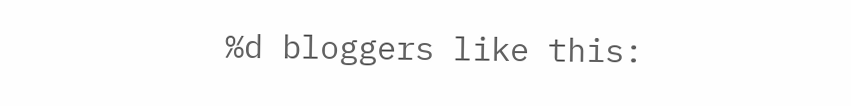%d bloggers like this: